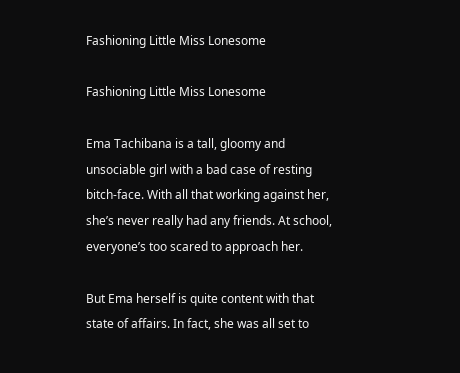Fashioning Little Miss Lonesome

Fashioning Little Miss Lonesome

Ema Tachibana is a tall, gloomy and unsociable girl with a bad case of resting bitch-face. With all that working against her, she’s never really had any friends. At school, everyone’s too scared to approach her.

But Ema herself is quite content with that state of affairs. In fact, she was all set to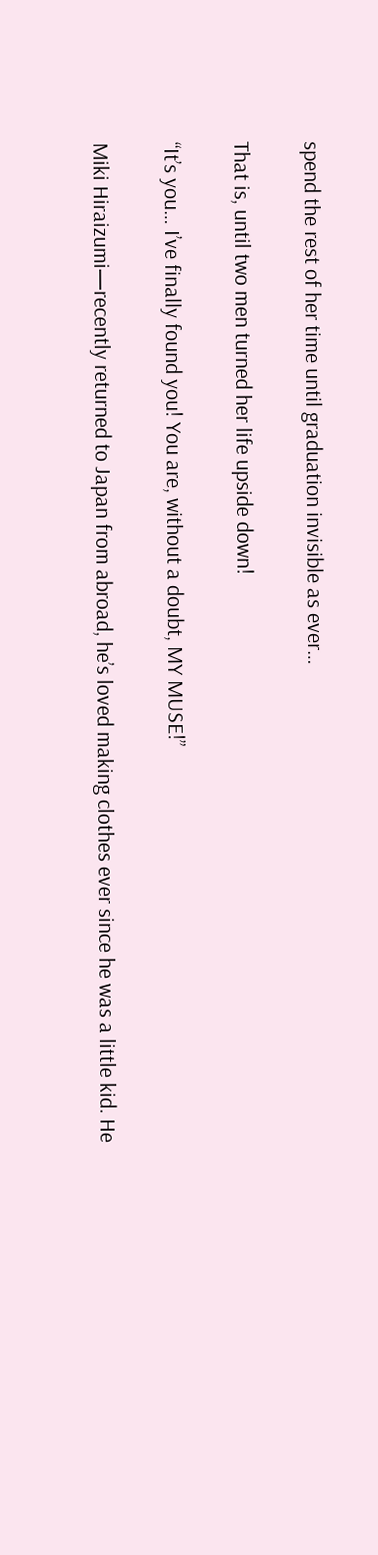spend the rest of her time until graduation invisible as ever…

That is, until two men turned her life upside down!

“It’s you… I’ve finally found you! You are, without a doubt, MY MUSE!”

Miki Hiraizumi—recently returned to Japan from abroad, he’s loved making clothes ever since he was a little kid. He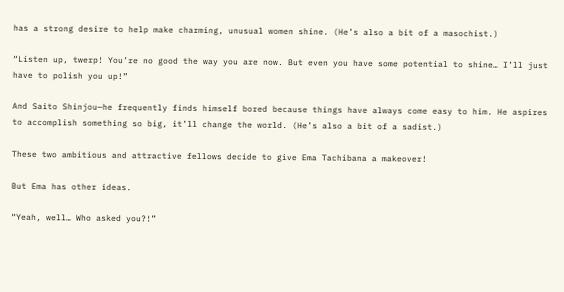has a strong desire to help make charming, unusual women shine. (He’s also a bit of a masochist.)

“Listen up, twerp! You’re no good the way you are now. But even you have some potential to shine… I’ll just have to polish you up!”

And Saito Shinjou—he frequently finds himself bored because things have always come easy to him. He aspires to accomplish something so big, it’ll change the world. (He’s also a bit of a sadist.)

These two ambitious and attractive fellows decide to give Ema Tachibana a makeover!

But Ema has other ideas.

“Yeah, well… Who asked you?!”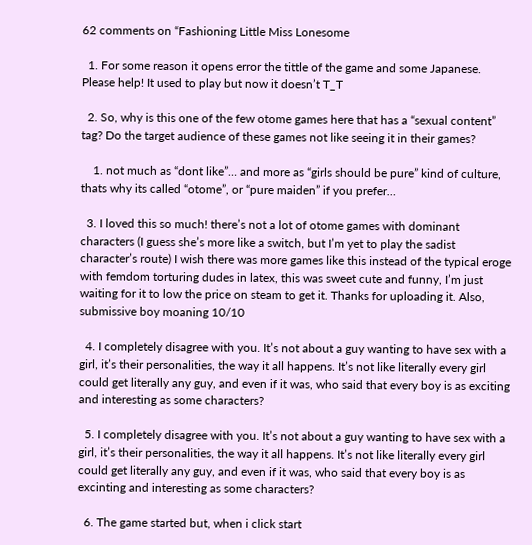62 comments on “Fashioning Little Miss Lonesome

  1. For some reason it opens error the tittle of the game and some Japanese. Please help! It used to play but now it doesn’t T_T

  2. So, why is this one of the few otome games here that has a “sexual content” tag? Do the target audience of these games not like seeing it in their games?

    1. not much as “dont like”… and more as “girls should be pure” kind of culture, thats why its called “otome”, or “pure maiden” if you prefer…

  3. I loved this so much! there’s not a lot of otome games with dominant characters (I guess she’s more like a switch, but I’m yet to play the sadist character’s route) I wish there was more games like this instead of the typical eroge with femdom torturing dudes in latex, this was sweet cute and funny, I’m just waiting for it to low the price on steam to get it. Thanks for uploading it. Also, submissive boy moaning 10/10

  4. I completely disagree with you. It’s not about a guy wanting to have sex with a girl, it’s their personalities, the way it all happens. It’s not like literally every girl could get literally any guy, and even if it was, who said that every boy is as exciting and interesting as some characters?

  5. I completely disagree with you. It’s not about a guy wanting to have sex with a girl, it’s their personalities, the way it all happens. It’s not like literally every girl could get literally any guy, and even if it was, who said that every boy is as excinting and interesting as some characters?

  6. The game started but, when i click start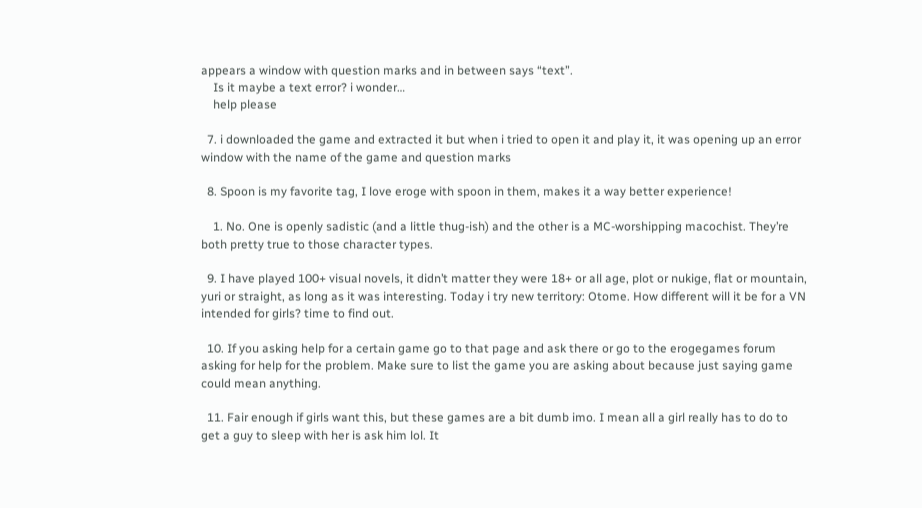appears a window with question marks and in between says “text”.
    Is it maybe a text error? i wonder…
    help please

  7. i downloaded the game and extracted it but when i tried to open it and play it, it was opening up an error window with the name of the game and question marks

  8. Spoon is my favorite tag, I love eroge with spoon in them, makes it a way better experience!

    1. No. One is openly sadistic (and a little thug-ish) and the other is a MC-worshipping macochist. They’re both pretty true to those character types.

  9. I have played 100+ visual novels, it didn’t matter they were 18+ or all age, plot or nukige, flat or mountain, yuri or straight, as long as it was interesting. Today i try new territory: Otome. How different will it be for a VN intended for girls? time to find out.

  10. If you asking help for a certain game go to that page and ask there or go to the erogegames forum asking for help for the problem. Make sure to list the game you are asking about because just saying game could mean anything.

  11. Fair enough if girls want this, but these games are a bit dumb imo. I mean all a girl really has to do to get a guy to sleep with her is ask him lol. It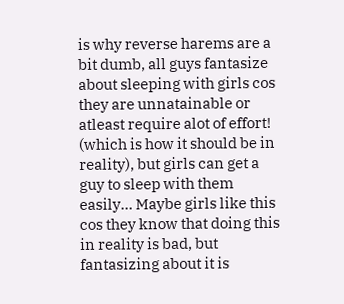is why reverse harems are a bit dumb, all guys fantasize about sleeping with girls cos they are unnatainable or atleast require alot of effort! (which is how it should be in reality), but girls can get a guy to sleep with them easily… Maybe girls like this cos they know that doing this in reality is bad, but fantasizing about it is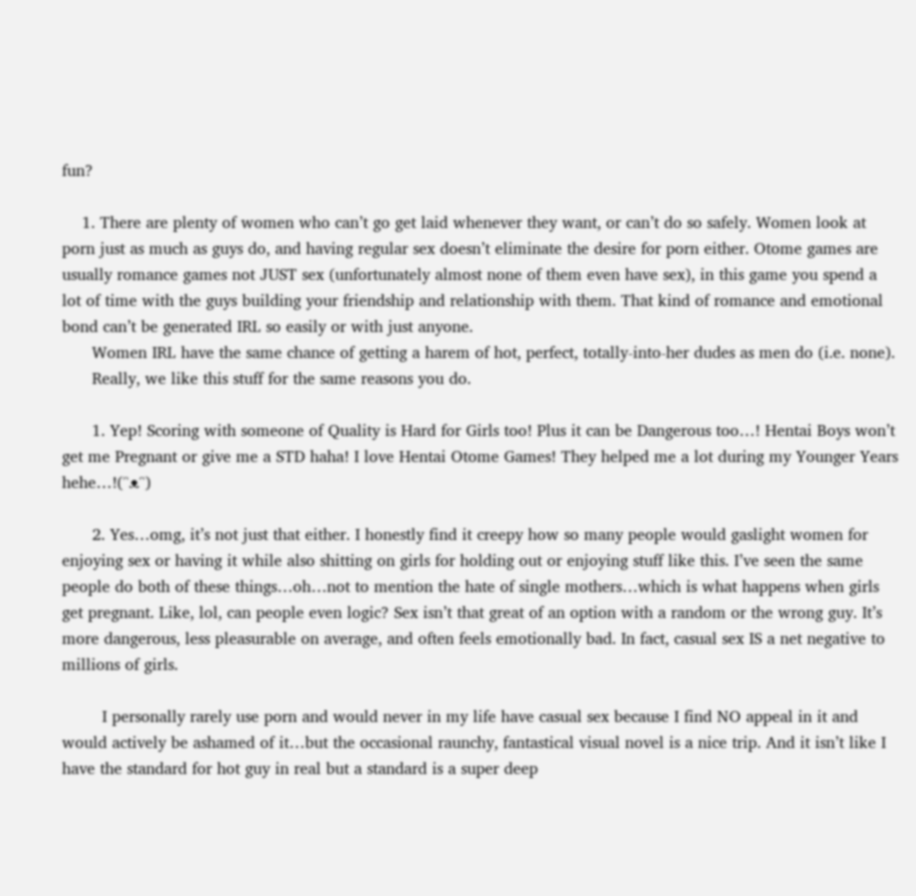fun?

    1. There are plenty of women who can’t go get laid whenever they want, or can’t do so safely. Women look at porn just as much as guys do, and having regular sex doesn’t eliminate the desire for porn either. Otome games are usually romance games not JUST sex (unfortunately almost none of them even have sex), in this game you spend a lot of time with the guys building your friendship and relationship with them. That kind of romance and emotional bond can’t be generated IRL so easily or with just anyone.
      Women IRL have the same chance of getting a harem of hot, perfect, totally-into-her dudes as men do (i.e. none).
      Really, we like this stuff for the same reasons you do.

      1. Yep! Scoring with someone of Quality is Hard for Girls too! Plus it can be Dangerous too…! Hentai Boys won’t get me Pregnant or give me a STD haha! I love Hentai Otome Games! They helped me a lot during my Younger Years hehe…!(ᵔᴥᵔ)

      2. Yes…omg, it’s not just that either. I honestly find it creepy how so many people would gaslight women for enjoying sex or having it while also shitting on girls for holding out or enjoying stuff like this. I’ve seen the same people do both of these things…oh…not to mention the hate of single mothers…which is what happens when girls get pregnant. Like, lol, can people even logic? Sex isn’t that great of an option with a random or the wrong guy. It’s more dangerous, less pleasurable on average, and often feels emotionally bad. In fact, casual sex IS a net negative to millions of girls.

        I personally rarely use porn and would never in my life have casual sex because I find NO appeal in it and would actively be ashamed of it…but the occasional raunchy, fantastical visual novel is a nice trip. And it isn’t like I have the standard for hot guy in real but a standard is a super deep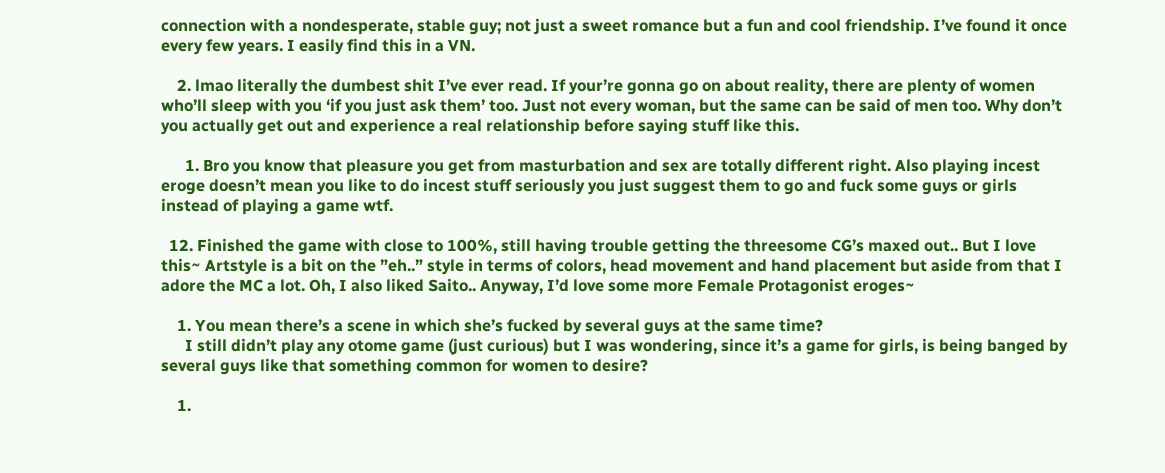connection with a nondesperate, stable guy; not just a sweet romance but a fun and cool friendship. I’ve found it once every few years. I easily find this in a VN.

    2. lmao literally the dumbest shit I’ve ever read. If your’re gonna go on about reality, there are plenty of women who’ll sleep with you ‘if you just ask them’ too. Just not every woman, but the same can be said of men too. Why don’t you actually get out and experience a real relationship before saying stuff like this.

      1. Bro you know that pleasure you get from masturbation and sex are totally different right. Also playing incest eroge doesn’t mean you like to do incest stuff seriously you just suggest them to go and fuck some guys or girls instead of playing a game wtf.

  12. Finished the game with close to 100%, still having trouble getting the threesome CG’s maxed out.. But I love this~ Artstyle is a bit on the ”eh..” style in terms of colors, head movement and hand placement but aside from that I adore the MC a lot. Oh, I also liked Saito.. Anyway, I’d love some more Female Protagonist eroges~

    1. You mean there’s a scene in which she’s fucked by several guys at the same time?
      I still didn’t play any otome game (just curious) but I was wondering, since it’s a game for girls, is being banged by several guys like that something common for women to desire?

    1.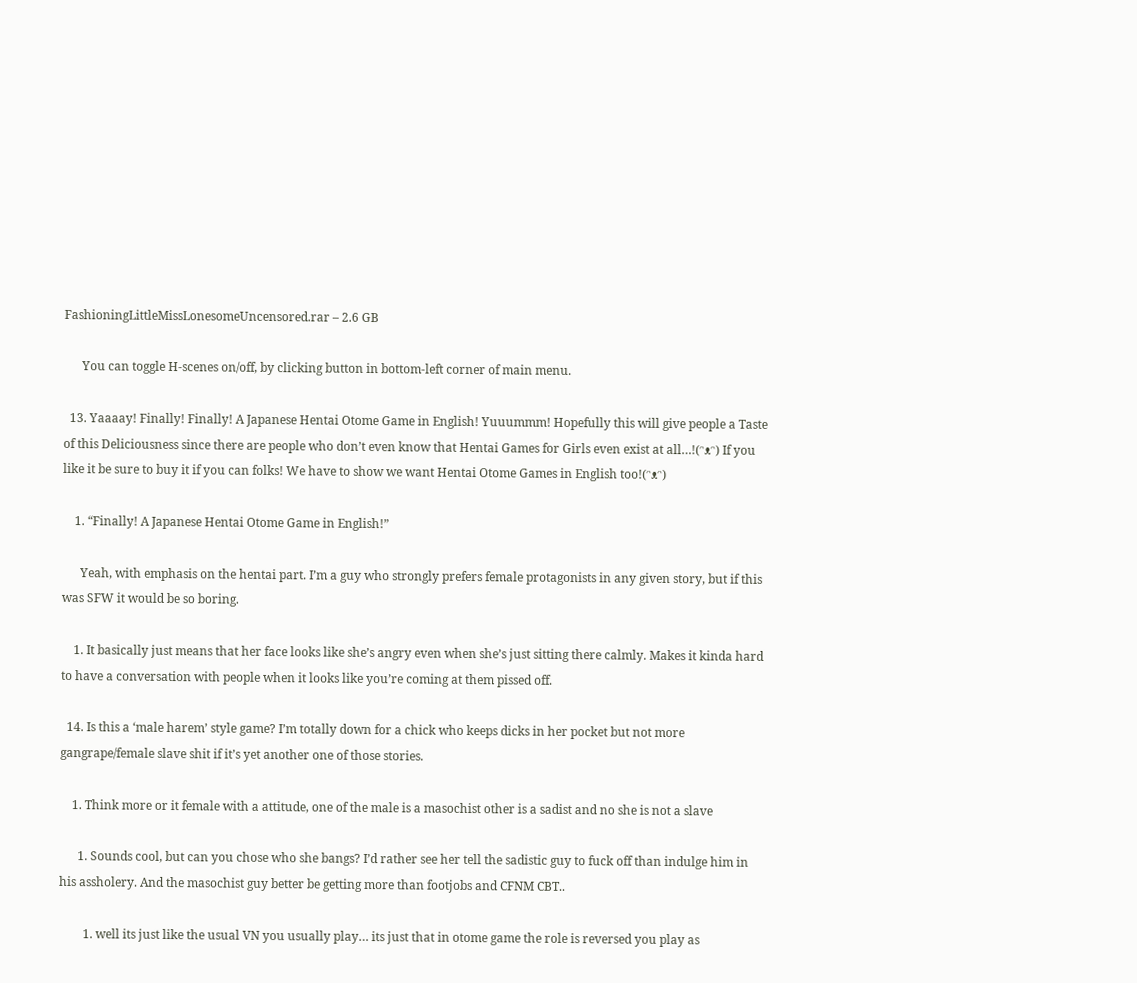FashioningLittleMissLonesomeUncensored.rar – 2.6 GB

      You can toggle H-scenes on/off, by clicking button in bottom-left corner of main menu.

  13. Yaaaay! Finally! Finally! A Japanese Hentai Otome Game in English! Yuuummm! Hopefully this will give people a Taste of this Deliciousness since there are people who don’t even know that Hentai Games for Girls even exist at all…!(ᵔᴥᵔ) If you like it be sure to buy it if you can folks! We have to show we want Hentai Otome Games in English too!(ᵔᴥᵔ)

    1. “Finally! A Japanese Hentai Otome Game in English!”

      Yeah, with emphasis on the hentai part. I’m a guy who strongly prefers female protagonists in any given story, but if this was SFW it would be so boring.

    1. It basically just means that her face looks like she’s angry even when she’s just sitting there calmly. Makes it kinda hard to have a conversation with people when it looks like you’re coming at them pissed off.

  14. Is this a ‘male harem’ style game? I’m totally down for a chick who keeps dicks in her pocket but not more gangrape/female slave shit if it’s yet another one of those stories.

    1. Think more or it female with a attitude, one of the male is a masochist other is a sadist and no she is not a slave

      1. Sounds cool, but can you chose who she bangs? I’d rather see her tell the sadistic guy to fuck off than indulge him in his assholery. And the masochist guy better be getting more than footjobs and CFNM CBT..

        1. well its just like the usual VN you usually play… its just that in otome game the role is reversed you play as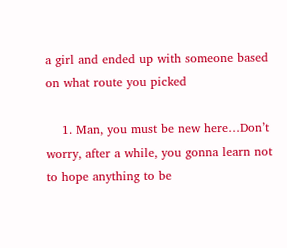a girl and ended up with someone based on what route you picked

    1. Man, you must be new here…Don’t worry, after a while, you gonna learn not to hope anything to be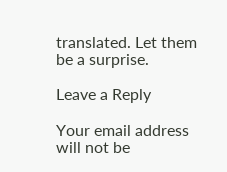translated. Let them be a surprise.

Leave a Reply

Your email address will not be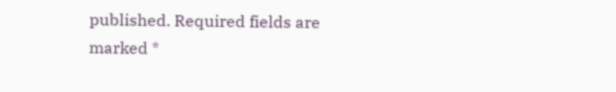published. Required fields are marked *